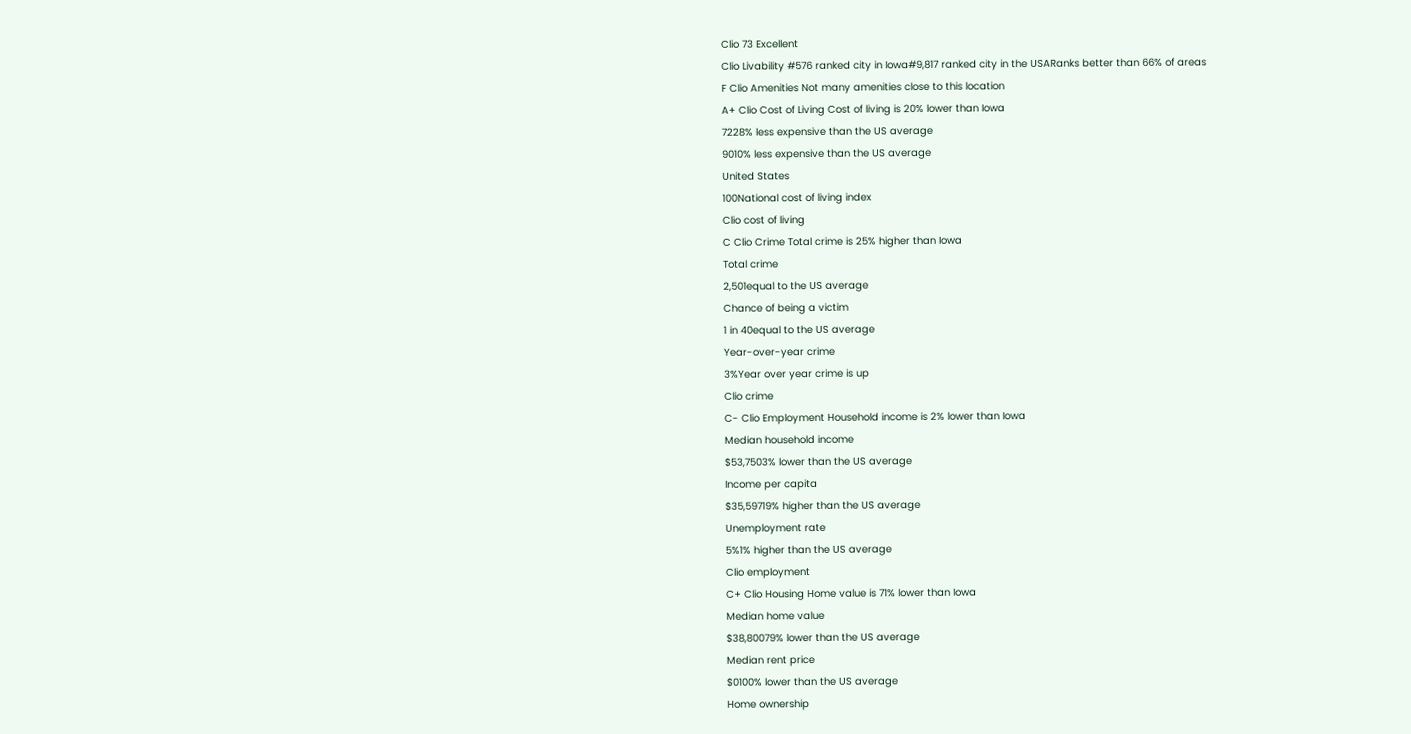Clio 73 Excellent
Clio Livability #576 ranked city in Iowa#9,817 ranked city in the USARanks better than 66% of areas
F Clio Amenities Not many amenities close to this location
A+ Clio Cost of Living Cost of living is 20% lower than Iowa
7228% less expensive than the US average
9010% less expensive than the US average
United States
100National cost of living index
Clio cost of living
C Clio Crime Total crime is 25% higher than Iowa
Total crime
2,501equal to the US average
Chance of being a victim
1 in 40equal to the US average
Year-over-year crime
3%Year over year crime is up
Clio crime
C- Clio Employment Household income is 2% lower than Iowa
Median household income
$53,7503% lower than the US average
Income per capita
$35,59719% higher than the US average
Unemployment rate
5%1% higher than the US average
Clio employment
C+ Clio Housing Home value is 71% lower than Iowa
Median home value
$38,80079% lower than the US average
Median rent price
$0100% lower than the US average
Home ownership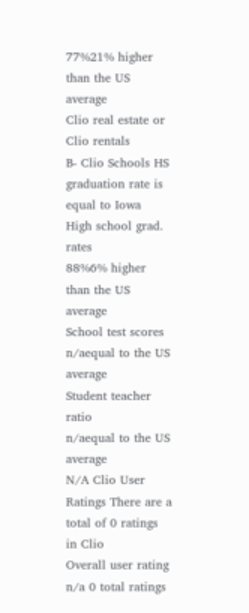77%21% higher than the US average
Clio real estate or Clio rentals
B- Clio Schools HS graduation rate is equal to Iowa
High school grad. rates
88%6% higher than the US average
School test scores
n/aequal to the US average
Student teacher ratio
n/aequal to the US average
N/A Clio User Ratings There are a total of 0 ratings in Clio
Overall user rating
n/a 0 total ratings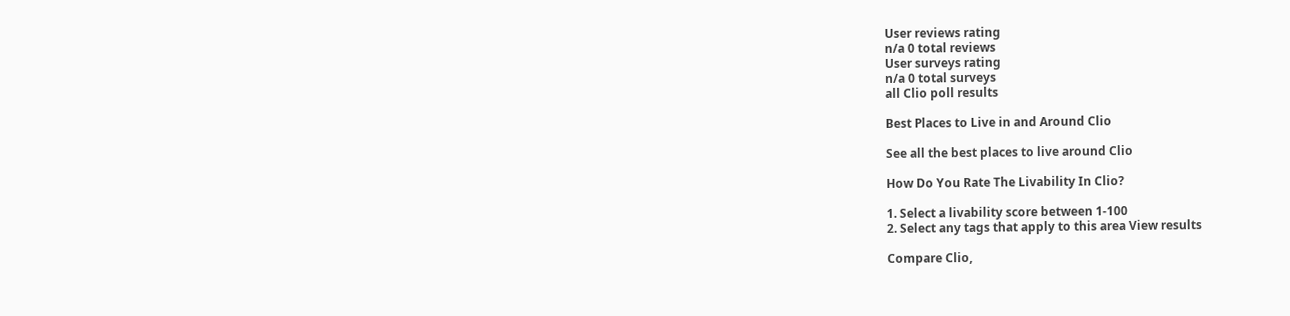User reviews rating
n/a 0 total reviews
User surveys rating
n/a 0 total surveys
all Clio poll results

Best Places to Live in and Around Clio

See all the best places to live around Clio

How Do You Rate The Livability In Clio?

1. Select a livability score between 1-100
2. Select any tags that apply to this area View results

Compare Clio,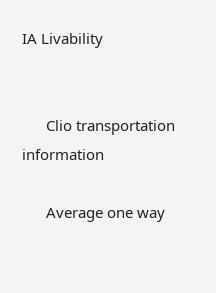IA Livability


      Clio transportation information

      Average one way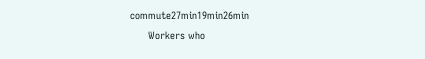commute27min19min26min
      Workers who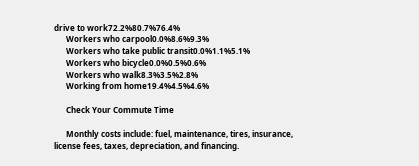drive to work72.2%80.7%76.4%
      Workers who carpool0.0%8.6%9.3%
      Workers who take public transit0.0%1.1%5.1%
      Workers who bicycle0.0%0.5%0.6%
      Workers who walk8.3%3.5%2.8%
      Working from home19.4%4.5%4.6%

      Check Your Commute Time

      Monthly costs include: fuel, maintenance, tires, insurance, license fees, taxes, depreciation, and financing.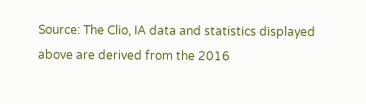Source: The Clio, IA data and statistics displayed above are derived from the 2016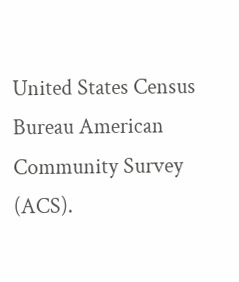United States Census Bureau American Community Survey (ACS).